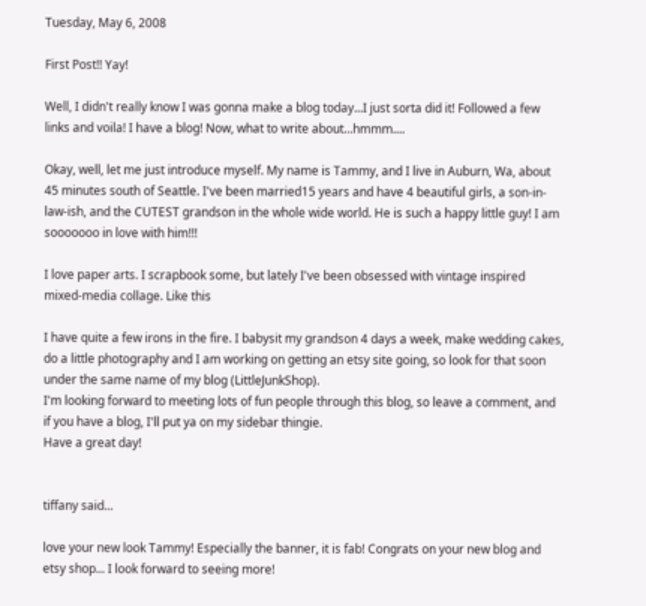Tuesday, May 6, 2008

First Post!! Yay!

Well, I didn't really know I was gonna make a blog today...I just sorta did it! Followed a few links and voila! I have a blog! Now, what to write about...hmmm....

Okay, well, let me just introduce myself. My name is Tammy, and I live in Auburn, Wa, about 45 minutes south of Seattle. I've been married15 years and have 4 beautiful girls, a son-in-law-ish, and the CUTEST grandson in the whole wide world. He is such a happy little guy! I am sooooooo in love with him!!!

I love paper arts. I scrapbook some, but lately I've been obsessed with vintage inspired mixed-media collage. Like this

I have quite a few irons in the fire. I babysit my grandson 4 days a week, make wedding cakes, do a little photography and I am working on getting an etsy site going, so look for that soon under the same name of my blog (LittleJunkShop).
I'm looking forward to meeting lots of fun people through this blog, so leave a comment, and if you have a blog, I'll put ya on my sidebar thingie.
Have a great day!


tiffany said...

love your new look Tammy! Especially the banner, it is fab! Congrats on your new blog and etsy shop... I look forward to seeing more!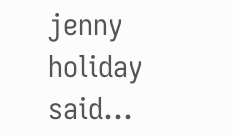jenny holiday said...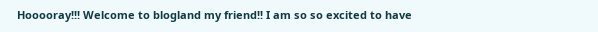Hooooray!!! Welcome to blogland my friend!! I am so so excited to have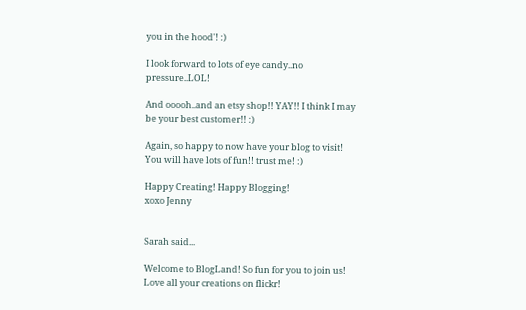you in the hood'! :)

I look forward to lots of eye candy..no pressure..LOL!

And ooooh..and an etsy shop!! YAY!! I think I may be your best customer!! :)

Again, so happy to now have your blog to visit! You will have lots of fun!! trust me! :)

Happy Creating! Happy Blogging!
xoxo Jenny


Sarah said...

Welcome to BlogLand! So fun for you to join us! Love all your creations on flickr!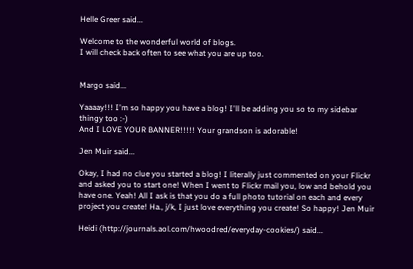Helle Greer said...

Welcome to the wonderful world of blogs.
I will check back often to see what you are up too.


Margo said...

Yaaaay!!! I'm so happy you have a blog! I'll be adding you so to my sidebar thingy too :-)
And I LOVE YOUR BANNER!!!!! Your grandson is adorable!

Jen Muir said...

Okay, I had no clue you started a blog! I literally just commented on your Flickr and asked you to start one! When I went to Flickr mail you, low and behold you have one. Yeah! All I ask is that you do a full photo tutorial on each and every project you create! Ha., j/k, I just love everything you create! So happy! Jen Muir

Heidi (http://journals.aol.com/hwoodred/everyday-cookies/) said...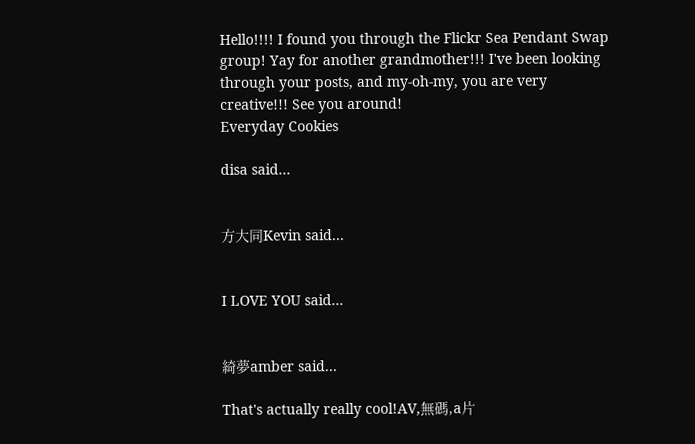Hello!!!! I found you through the Flickr Sea Pendant Swap group! Yay for another grandmother!!! I've been looking through your posts, and my-oh-my, you are very creative!!! See you around!
Everyday Cookies

disa said...


方大同Kevin said...


I LOVE YOU said...


綺夢amber said...

That's actually really cool!AV,無碼,a片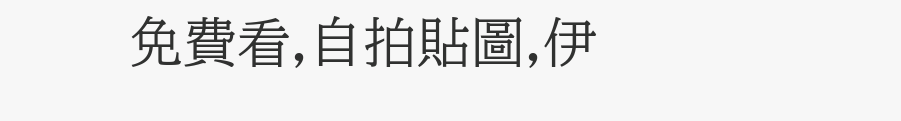免費看,自拍貼圖,伊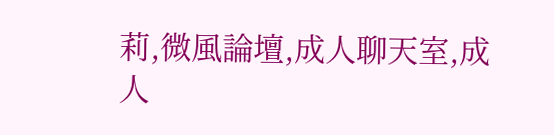莉,微風論壇,成人聊天室,成人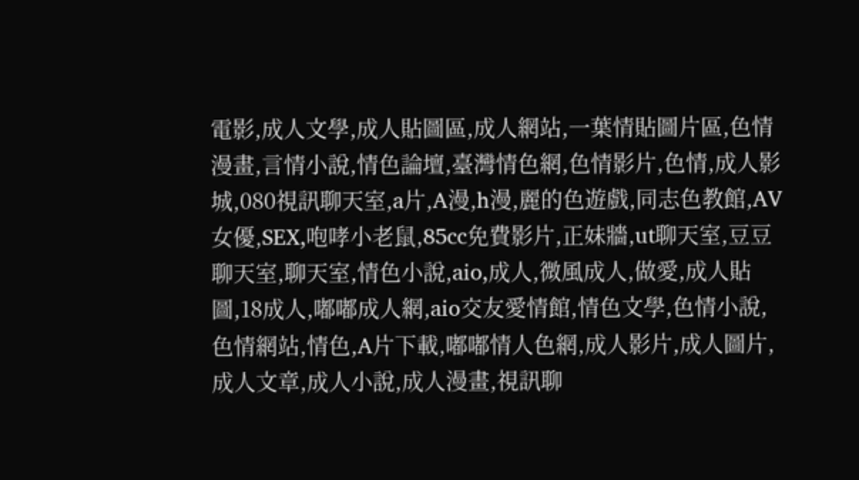電影,成人文學,成人貼圖區,成人網站,一葉情貼圖片區,色情漫畫,言情小說,情色論壇,臺灣情色網,色情影片,色情,成人影城,080視訊聊天室,a片,A漫,h漫,麗的色遊戲,同志色教館,AV女優,SEX,咆哮小老鼠,85cc免費影片,正妹牆,ut聊天室,豆豆聊天室,聊天室,情色小說,aio,成人,微風成人,做愛,成人貼圖,18成人,嘟嘟成人網,aio交友愛情館,情色文學,色情小說,色情網站,情色,A片下載,嘟嘟情人色網,成人影片,成人圖片,成人文章,成人小說,成人漫畫,視訊聊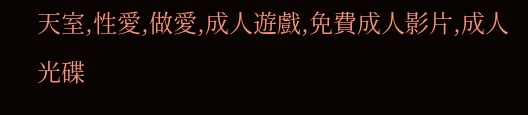天室,性愛,做愛,成人遊戲,免費成人影片,成人光碟